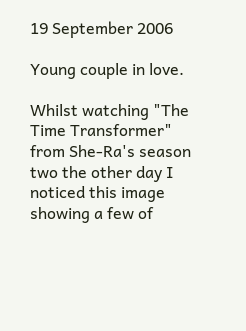19 September 2006

Young couple in love.

Whilst watching "The Time Transformer" from She-Ra's season two the other day I noticed this image showing a few of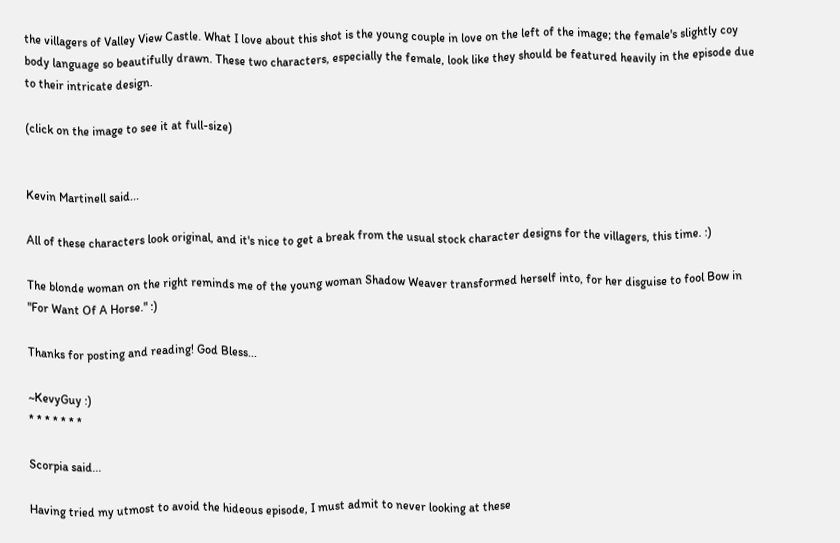the villagers of Valley View Castle. What I love about this shot is the young couple in love on the left of the image; the female's slightly coy body language so beautifully drawn. These two characters, especially the female, look like they should be featured heavily in the episode due to their intricate design.

(click on the image to see it at full-size)


Kevin Martinell said...

All of these characters look original, and it's nice to get a break from the usual stock character designs for the villagers, this time. :)

The blonde woman on the right reminds me of the young woman Shadow Weaver transformed herself into, for her disguise to fool Bow in "For Want Of A Horse." :)

Thanks for posting and reading! God Bless...

~KevyGuy :)
* * * * * * *

Scorpia said...

Having tried my utmost to avoid the hideous episode, I must admit to never looking at these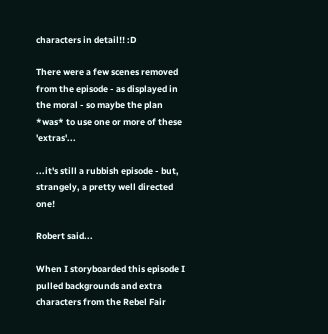characters in detail!! :D

There were a few scenes removed from the episode - as displayed in the moral - so maybe the plan *was* to use one or more of these 'extras'...

...it's still a rubbish episode - but, strangely, a pretty well directed one!

Robert said...

When I storyboarded this episode I pulled backgrounds and extra characters from the Rebel Fair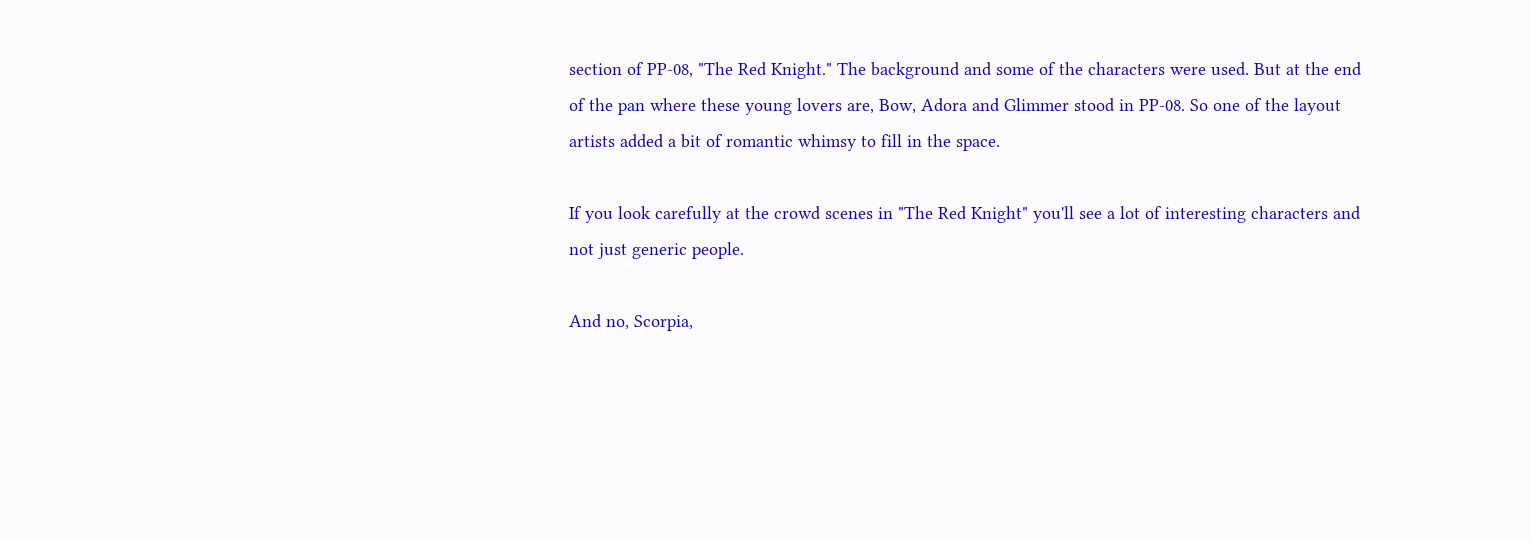section of PP-08, "The Red Knight." The background and some of the characters were used. But at the end of the pan where these young lovers are, Bow, Adora and Glimmer stood in PP-08. So one of the layout artists added a bit of romantic whimsy to fill in the space.

If you look carefully at the crowd scenes in "The Red Knight" you'll see a lot of interesting characters and not just generic people.

And no, Scorpia,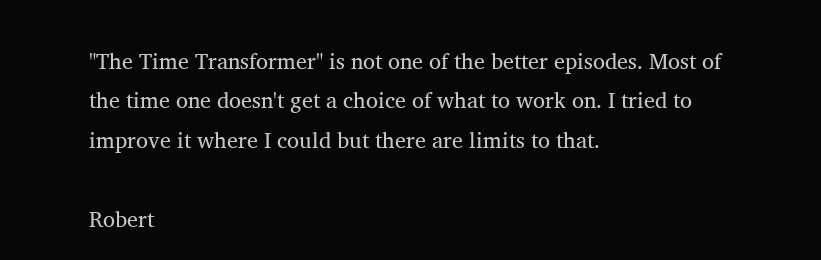"The Time Transformer" is not one of the better episodes. Most of the time one doesn't get a choice of what to work on. I tried to improve it where I could but there are limits to that.

Robert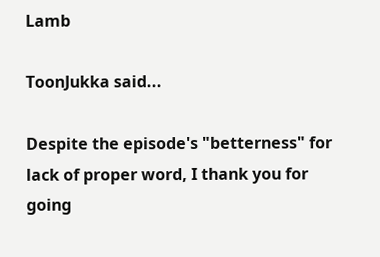Lamb

ToonJukka said...

Despite the episode's "betterness" for lack of proper word, I thank you for going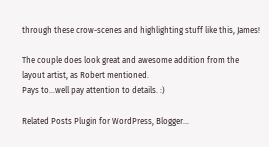through these crow-scenes and highlighting stuff like this, James!

The couple does look great and awesome addition from the layout artist, as Robert mentioned.
Pays to...well pay attention to details. :)

Related Posts Plugin for WordPress, Blogger...